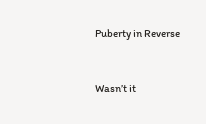Puberty in Reverse


Wasn’t it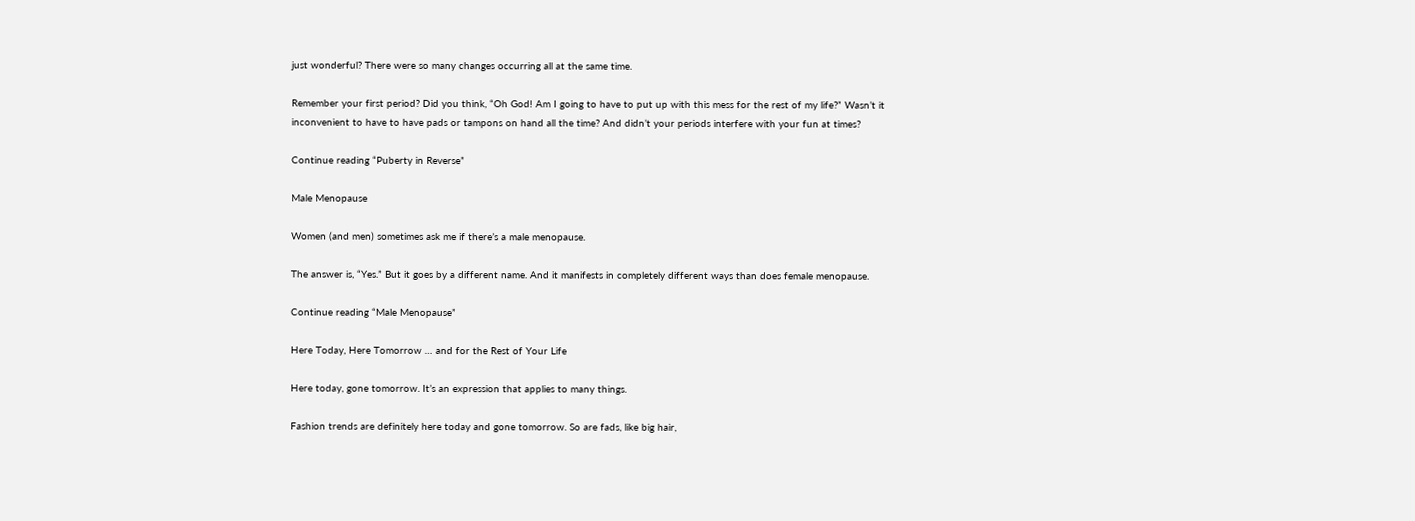just wonderful? There were so many changes occurring all at the same time.

Remember your first period? Did you think, “Oh God! Am I going to have to put up with this mess for the rest of my life?” Wasn’t it inconvenient to have to have pads or tampons on hand all the time? And didn’t your periods interfere with your fun at times?

Continue reading “Puberty in Reverse”

Male Menopause

Women (and men) sometimes ask me if there’s a male menopause.

The answer is, “Yes.” But it goes by a different name. And it manifests in completely different ways than does female menopause.

Continue reading “Male Menopause”

Here Today, Here Tomorrow … and for the Rest of Your Life

Here today, gone tomorrow. It’s an expression that applies to many things.

Fashion trends are definitely here today and gone tomorrow. So are fads, like big hair,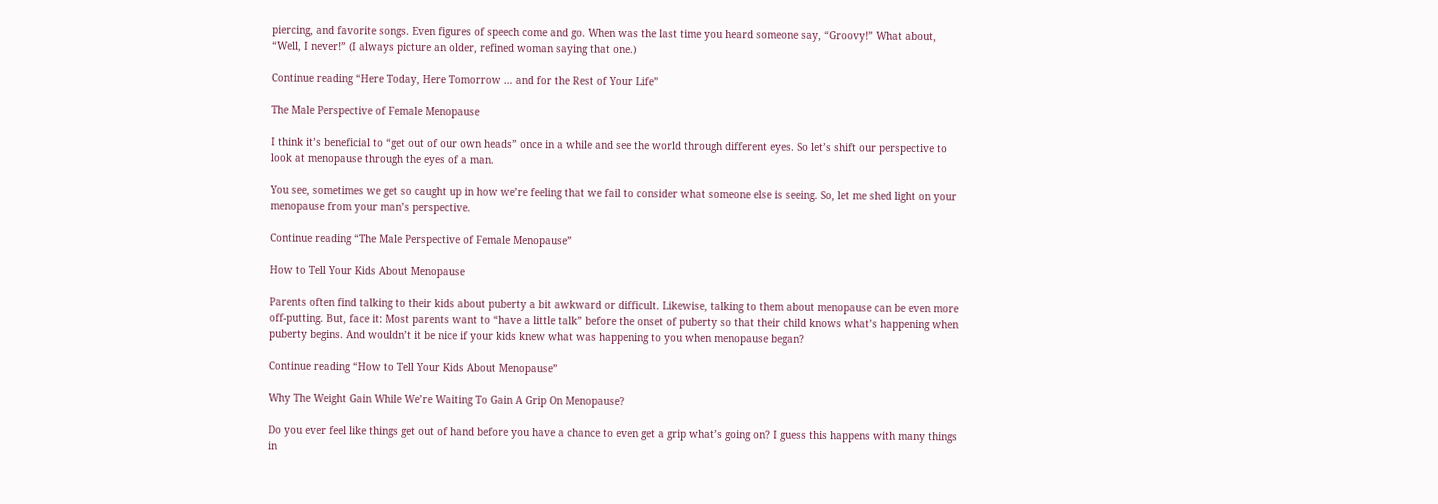piercing, and favorite songs. Even figures of speech come and go. When was the last time you heard someone say, “Groovy!” What about, “Well, I never!” (I always picture an older, refined woman saying that one.)

Continue reading “Here Today, Here Tomorrow … and for the Rest of Your Life”

The Male Perspective of Female Menopause

I think it’s beneficial to “get out of our own heads” once in a while and see the world through different eyes. So let’s shift our perspective to look at menopause through the eyes of a man.

You see, sometimes we get so caught up in how we’re feeling that we fail to consider what someone else is seeing. So, let me shed light on your menopause from your man’s perspective.

Continue reading “The Male Perspective of Female Menopause”

How to Tell Your Kids About Menopause

Parents often find talking to their kids about puberty a bit awkward or difficult. Likewise, talking to them about menopause can be even more off-putting. But, face it: Most parents want to “have a little talk” before the onset of puberty so that their child knows what’s happening when puberty begins. And wouldn’t it be nice if your kids knew what was happening to you when menopause began?

Continue reading “How to Tell Your Kids About Menopause”

Why The Weight Gain While We’re Waiting To Gain A Grip On Menopause?

Do you ever feel like things get out of hand before you have a chance to even get a grip what’s going on? I guess this happens with many things in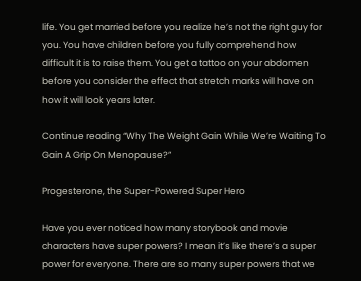life. You get married before you realize he’s not the right guy for you. You have children before you fully comprehend how difficult it is to raise them. You get a tattoo on your abdomen before you consider the effect that stretch marks will have on how it will look years later.

Continue reading “Why The Weight Gain While We’re Waiting To Gain A Grip On Menopause?”

Progesterone, the Super-Powered Super Hero

Have you ever noticed how many storybook and movie characters have super powers? I mean it’s like there’s a super power for everyone. There are so many super powers that we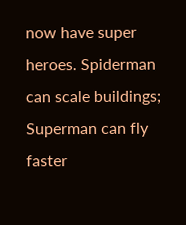now have super heroes. Spiderman can scale buildings; Superman can fly faster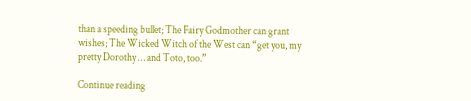than a speeding bullet; The Fairy Godmother can grant wishes; The Wicked Witch of the West can “get you, my pretty Dorothy … and Toto, too.”

Continue reading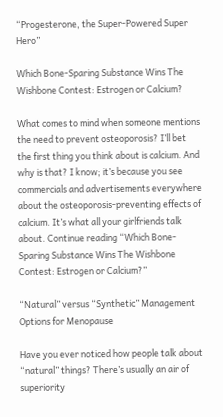“Progesterone, the Super-Powered Super Hero”

Which Bone-Sparing Substance Wins The Wishbone Contest: Estrogen or Calcium?

What comes to mind when someone mentions the need to prevent osteoporosis? I’ll bet the first thing you think about is calcium. And why is that? I know; it’s because you see commercials and advertisements everywhere about the osteoporosis-preventing effects of calcium. It’s what all your girlfriends talk about. Continue reading “Which Bone-Sparing Substance Wins The Wishbone Contest: Estrogen or Calcium?”

“Natural” versus “Synthetic” Management Options for Menopause

Have you ever noticed how people talk about “natural” things? There’s usually an air of superiority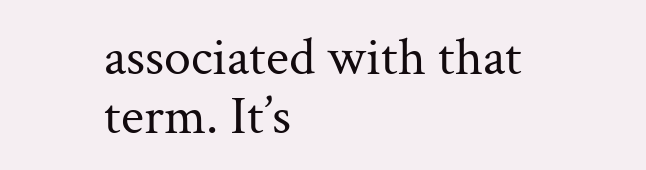associated with that term. It’s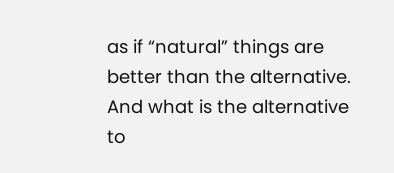as if “natural” things are better than the alternative. And what is the alternative to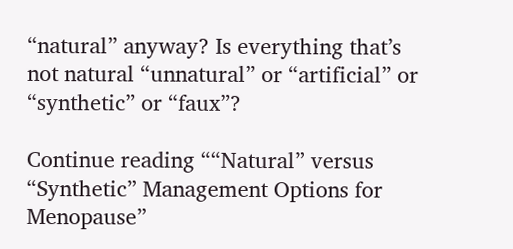“natural” anyway? Is everything that’s not natural “unnatural” or “artificial” or “synthetic” or “faux”?

Continue reading ““Natural” versus “Synthetic” Management Options for Menopause”